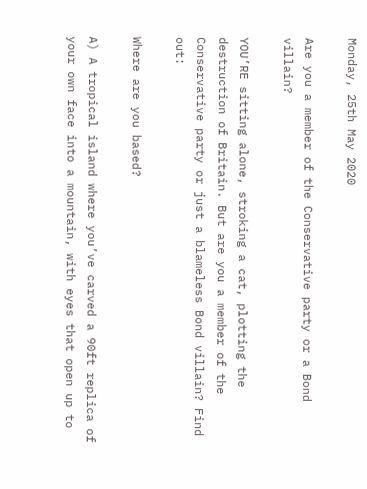Monday, 25th May 2020

Are you a member of the Conservative party or a Bond villain?

YOU’RE sitting alone, stroking a cat, plotting the destruction of Britain. But are you a member of the Conservative party or just a blameless Bond villain? Find out:

Where are you based?

A) A tropical island where you’ve carved a 90ft replica of your own face into a mountain, with eyes that open up to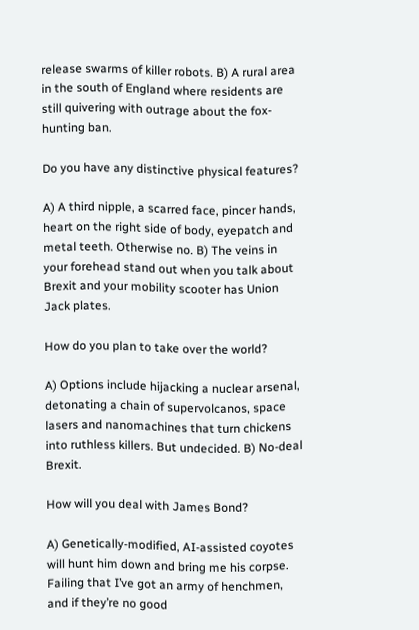release swarms of killer robots. B) A rural area in the south of England where residents are still quivering with outrage about the fox-hunting ban.

Do you have any distinctive physical features?

A) A third nipple, a scarred face, pincer hands, heart on the right side of body, eyepatch and metal teeth. Otherwise no. B) The veins in your forehead stand out when you talk about Brexit and your mobility scooter has Union Jack plates.

How do you plan to take over the world?

A) Options include hijacking a nuclear arsenal, detonating a chain of supervolcanos, space lasers and nanomachines that turn chickens into ruthless killers. But undecided. B) No-deal Brexit.

How will you deal with James Bond?

A) Genetically-modified, AI-assisted coyotes will hunt him down and bring me his corpse. Failing that I’ve got an army of henchmen, and if they’re no good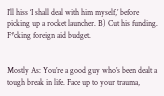I’ll hiss ‘I shall deal with him myself,’ before picking up a rocket launcher. B) Cut his funding. F*cking foreign aid budget.


Mostly As: You’re a good guy who’s been dealt a tough break in life. Face up to your trauma,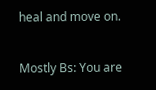heal and move on.

Mostly Bs: You are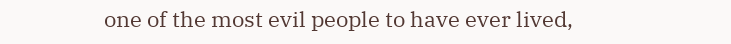one of the most evil people to have ever lived,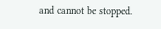and cannot be stopped.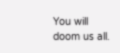You will doom us all.